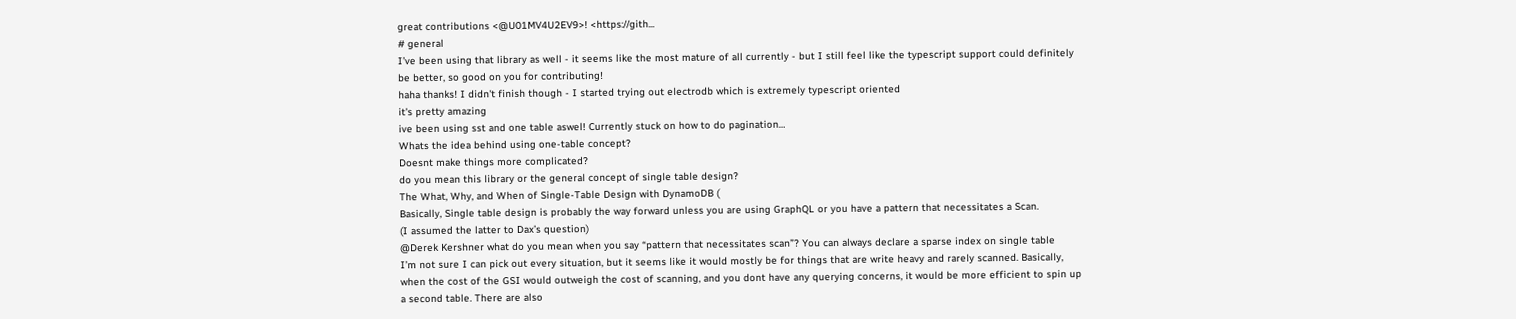great contributions <@U01MV4U2EV9>! <https://gith...
# general
I’ve been using that library as well - it seems like the most mature of all currently - but I still feel like the typescript support could definitely be better, so good on you for contributing!
haha thanks! I didn't finish though - I started trying out electrodb which is extremely typescript oriented
it's pretty amazing
ive been using sst and one table aswel! Currently stuck on how to do pagination…
Whats the idea behind using one-table concept?
Doesnt make things more complicated?
do you mean this library or the general concept of single table design?
The What, Why, and When of Single-Table Design with DynamoDB (
Basically, Single table design is probably the way forward unless you are using GraphQL or you have a pattern that necessitates a Scan.
(I assumed the latter to Dax’s question)
@Derek Kershner what do you mean when you say “pattern that necessitates scan”? You can always declare a sparse index on single table
I’m not sure I can pick out every situation, but it seems like it would mostly be for things that are write heavy and rarely scanned. Basically, when the cost of the GSI would outweigh the cost of scanning, and you dont have any querying concerns, it would be more efficient to spin up a second table. There are also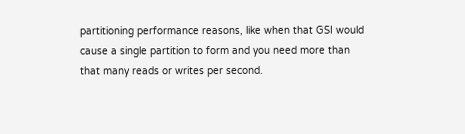partitioning performance reasons, like when that GSI would cause a single partition to form and you need more than that many reads or writes per second.